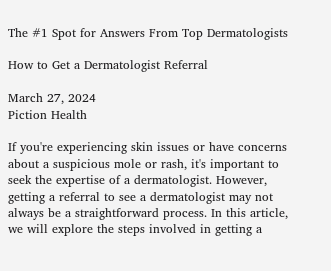The #1 Spot for Answers From Top Dermatologists

How to Get a Dermatologist Referral

March 27, 2024
Piction Health

If you're experiencing skin issues or have concerns about a suspicious mole or rash, it's important to seek the expertise of a dermatologist. However, getting a referral to see a dermatologist may not always be a straightforward process. In this article, we will explore the steps involved in getting a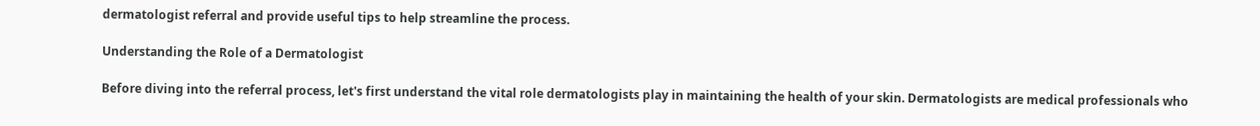dermatologist referral and provide useful tips to help streamline the process.

Understanding the Role of a Dermatologist

Before diving into the referral process, let's first understand the vital role dermatologists play in maintaining the health of your skin. Dermatologists are medical professionals who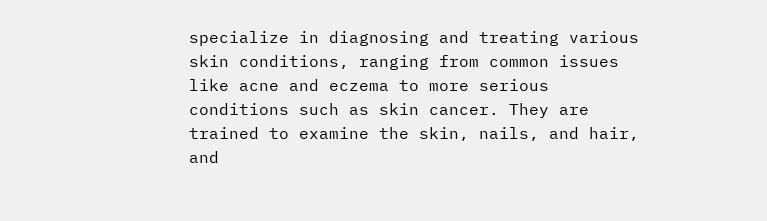specialize in diagnosing and treating various skin conditions, ranging from common issues like acne and eczema to more serious conditions such as skin cancer. They are trained to examine the skin, nails, and hair, and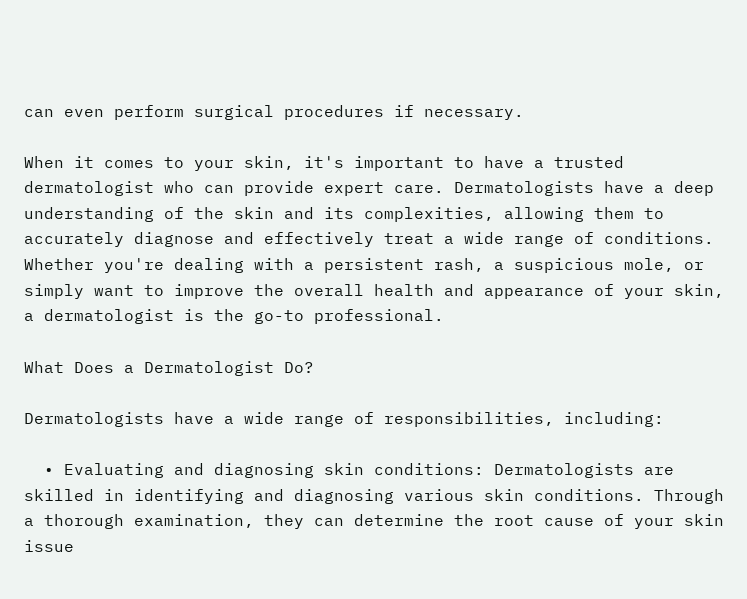can even perform surgical procedures if necessary.

When it comes to your skin, it's important to have a trusted dermatologist who can provide expert care. Dermatologists have a deep understanding of the skin and its complexities, allowing them to accurately diagnose and effectively treat a wide range of conditions. Whether you're dealing with a persistent rash, a suspicious mole, or simply want to improve the overall health and appearance of your skin, a dermatologist is the go-to professional.

What Does a Dermatologist Do?

Dermatologists have a wide range of responsibilities, including:

  • Evaluating and diagnosing skin conditions: Dermatologists are skilled in identifying and diagnosing various skin conditions. Through a thorough examination, they can determine the root cause of your skin issue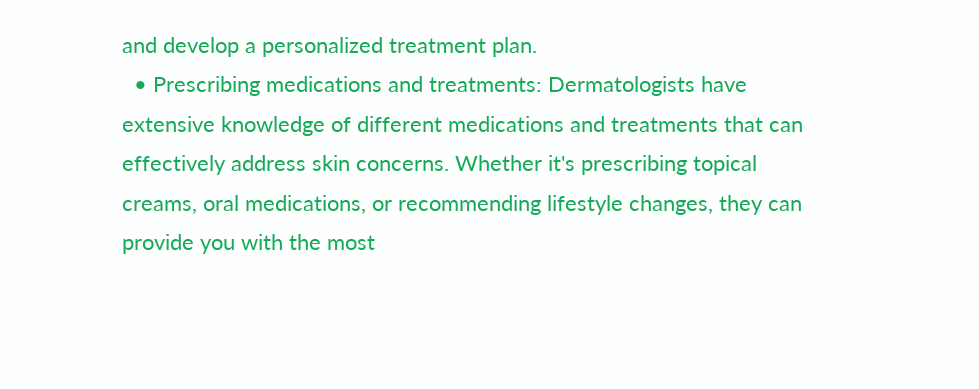and develop a personalized treatment plan.
  • Prescribing medications and treatments: Dermatologists have extensive knowledge of different medications and treatments that can effectively address skin concerns. Whether it's prescribing topical creams, oral medications, or recommending lifestyle changes, they can provide you with the most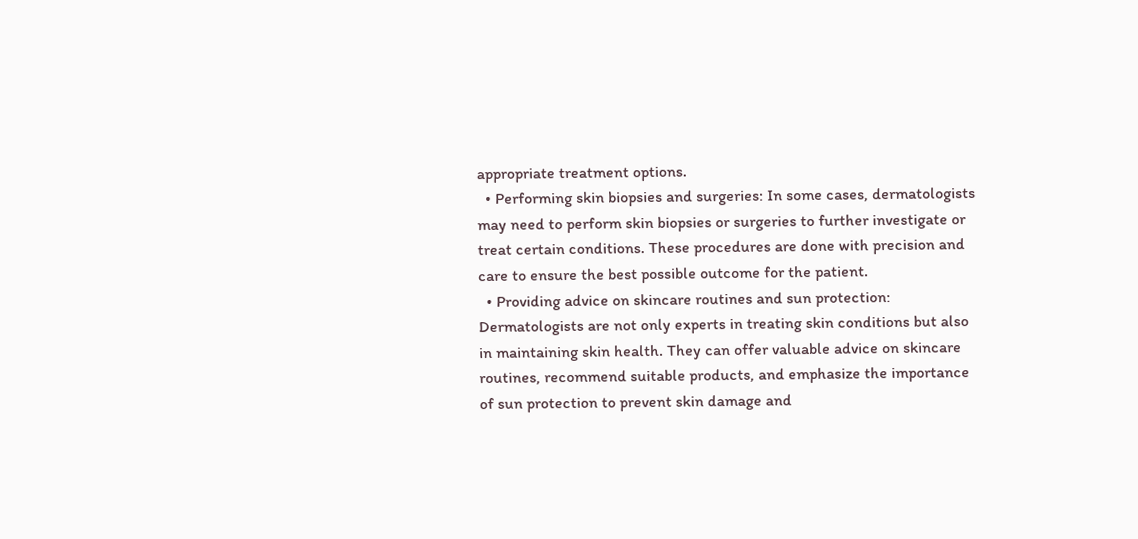appropriate treatment options.
  • Performing skin biopsies and surgeries: In some cases, dermatologists may need to perform skin biopsies or surgeries to further investigate or treat certain conditions. These procedures are done with precision and care to ensure the best possible outcome for the patient.
  • Providing advice on skincare routines and sun protection: Dermatologists are not only experts in treating skin conditions but also in maintaining skin health. They can offer valuable advice on skincare routines, recommend suitable products, and emphasize the importance of sun protection to prevent skin damage and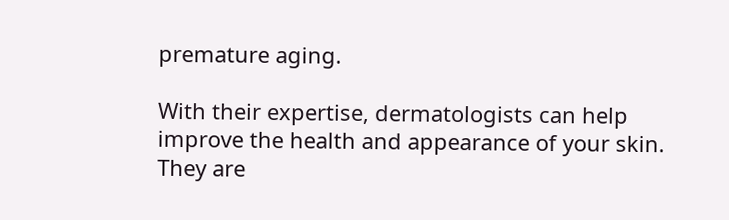premature aging.

With their expertise, dermatologists can help improve the health and appearance of your skin. They are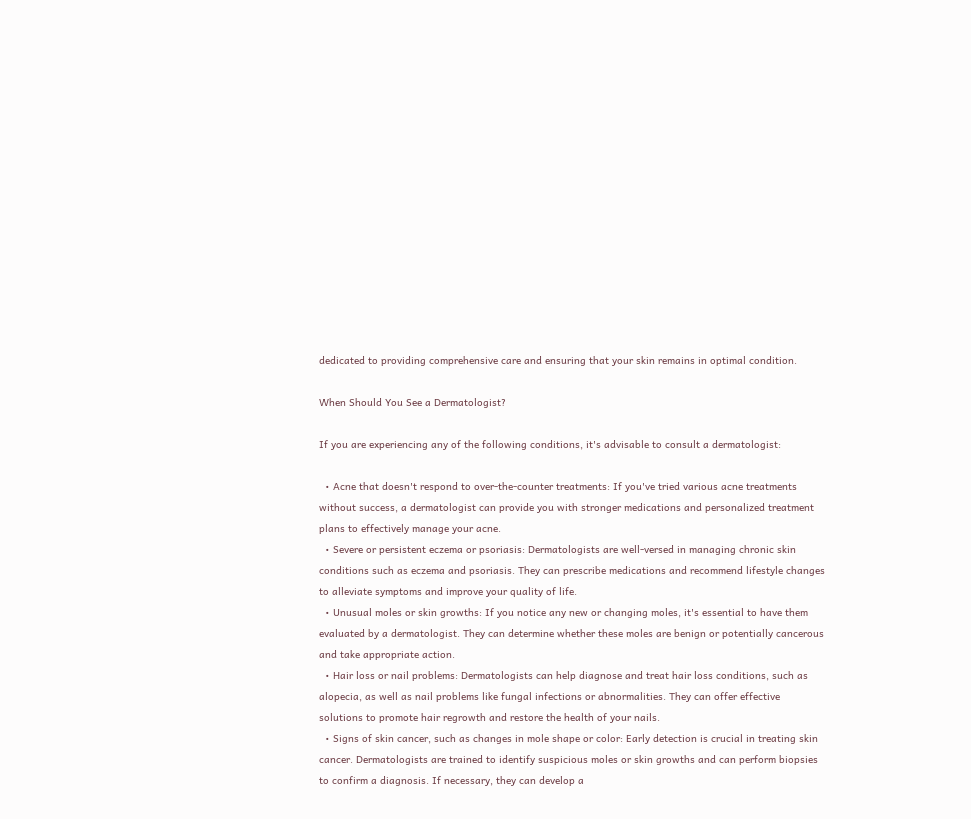dedicated to providing comprehensive care and ensuring that your skin remains in optimal condition.

When Should You See a Dermatologist?

If you are experiencing any of the following conditions, it's advisable to consult a dermatologist:

  • Acne that doesn't respond to over-the-counter treatments: If you've tried various acne treatments without success, a dermatologist can provide you with stronger medications and personalized treatment plans to effectively manage your acne.
  • Severe or persistent eczema or psoriasis: Dermatologists are well-versed in managing chronic skin conditions such as eczema and psoriasis. They can prescribe medications and recommend lifestyle changes to alleviate symptoms and improve your quality of life.
  • Unusual moles or skin growths: If you notice any new or changing moles, it's essential to have them evaluated by a dermatologist. They can determine whether these moles are benign or potentially cancerous and take appropriate action.
  • Hair loss or nail problems: Dermatologists can help diagnose and treat hair loss conditions, such as alopecia, as well as nail problems like fungal infections or abnormalities. They can offer effective solutions to promote hair regrowth and restore the health of your nails.
  • Signs of skin cancer, such as changes in mole shape or color: Early detection is crucial in treating skin cancer. Dermatologists are trained to identify suspicious moles or skin growths and can perform biopsies to confirm a diagnosis. If necessary, they can develop a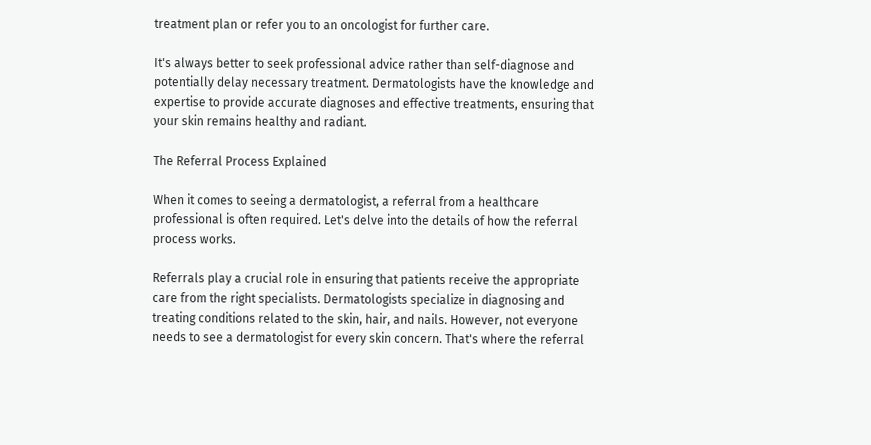treatment plan or refer you to an oncologist for further care.

It's always better to seek professional advice rather than self-diagnose and potentially delay necessary treatment. Dermatologists have the knowledge and expertise to provide accurate diagnoses and effective treatments, ensuring that your skin remains healthy and radiant.

The Referral Process Explained

When it comes to seeing a dermatologist, a referral from a healthcare professional is often required. Let's delve into the details of how the referral process works.

Referrals play a crucial role in ensuring that patients receive the appropriate care from the right specialists. Dermatologists specialize in diagnosing and treating conditions related to the skin, hair, and nails. However, not everyone needs to see a dermatologist for every skin concern. That's where the referral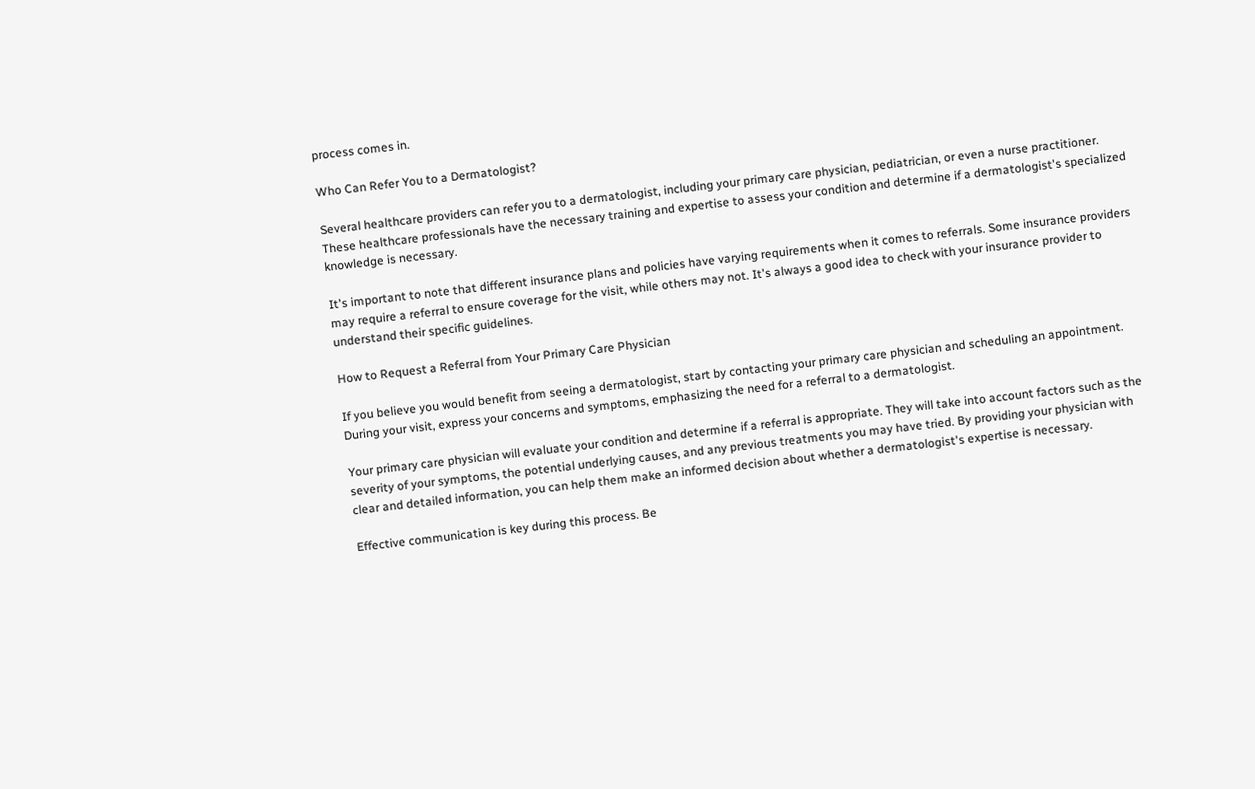process comes in.

Who Can Refer You to a Dermatologist?

Several healthcare providers can refer you to a dermatologist, including your primary care physician, pediatrician, or even a nurse practitioner. These healthcare professionals have the necessary training and expertise to assess your condition and determine if a dermatologist's specialized knowledge is necessary.

It's important to note that different insurance plans and policies have varying requirements when it comes to referrals. Some insurance providers may require a referral to ensure coverage for the visit, while others may not. It's always a good idea to check with your insurance provider to understand their specific guidelines.

How to Request a Referral from Your Primary Care Physician

If you believe you would benefit from seeing a dermatologist, start by contacting your primary care physician and scheduling an appointment. During your visit, express your concerns and symptoms, emphasizing the need for a referral to a dermatologist.

Your primary care physician will evaluate your condition and determine if a referral is appropriate. They will take into account factors such as the severity of your symptoms, the potential underlying causes, and any previous treatments you may have tried. By providing your physician with clear and detailed information, you can help them make an informed decision about whether a dermatologist's expertise is necessary.

Effective communication is key during this process. Be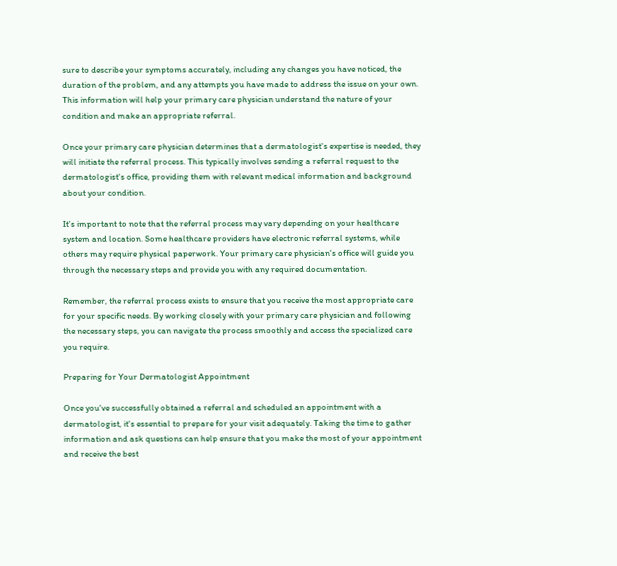sure to describe your symptoms accurately, including any changes you have noticed, the duration of the problem, and any attempts you have made to address the issue on your own. This information will help your primary care physician understand the nature of your condition and make an appropriate referral.

Once your primary care physician determines that a dermatologist's expertise is needed, they will initiate the referral process. This typically involves sending a referral request to the dermatologist's office, providing them with relevant medical information and background about your condition.

It's important to note that the referral process may vary depending on your healthcare system and location. Some healthcare providers have electronic referral systems, while others may require physical paperwork. Your primary care physician's office will guide you through the necessary steps and provide you with any required documentation.

Remember, the referral process exists to ensure that you receive the most appropriate care for your specific needs. By working closely with your primary care physician and following the necessary steps, you can navigate the process smoothly and access the specialized care you require.

Preparing for Your Dermatologist Appointment

Once you've successfully obtained a referral and scheduled an appointment with a dermatologist, it's essential to prepare for your visit adequately. Taking the time to gather information and ask questions can help ensure that you make the most of your appointment and receive the best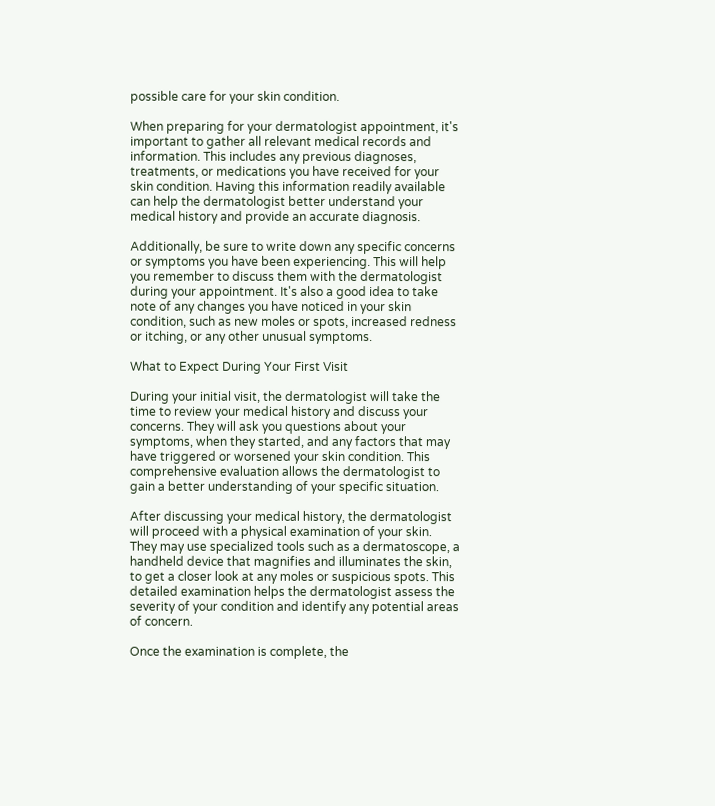possible care for your skin condition.

When preparing for your dermatologist appointment, it's important to gather all relevant medical records and information. This includes any previous diagnoses, treatments, or medications you have received for your skin condition. Having this information readily available can help the dermatologist better understand your medical history and provide an accurate diagnosis.

Additionally, be sure to write down any specific concerns or symptoms you have been experiencing. This will help you remember to discuss them with the dermatologist during your appointment. It's also a good idea to take note of any changes you have noticed in your skin condition, such as new moles or spots, increased redness or itching, or any other unusual symptoms.

What to Expect During Your First Visit

During your initial visit, the dermatologist will take the time to review your medical history and discuss your concerns. They will ask you questions about your symptoms, when they started, and any factors that may have triggered or worsened your skin condition. This comprehensive evaluation allows the dermatologist to gain a better understanding of your specific situation.

After discussing your medical history, the dermatologist will proceed with a physical examination of your skin. They may use specialized tools such as a dermatoscope, a handheld device that magnifies and illuminates the skin, to get a closer look at any moles or suspicious spots. This detailed examination helps the dermatologist assess the severity of your condition and identify any potential areas of concern.

Once the examination is complete, the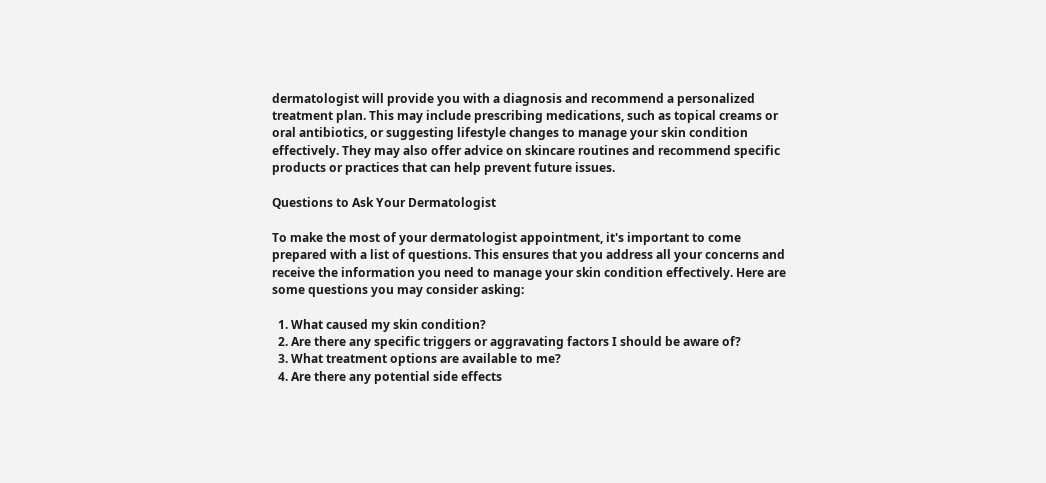dermatologist will provide you with a diagnosis and recommend a personalized treatment plan. This may include prescribing medications, such as topical creams or oral antibiotics, or suggesting lifestyle changes to manage your skin condition effectively. They may also offer advice on skincare routines and recommend specific products or practices that can help prevent future issues.

Questions to Ask Your Dermatologist

To make the most of your dermatologist appointment, it's important to come prepared with a list of questions. This ensures that you address all your concerns and receive the information you need to manage your skin condition effectively. Here are some questions you may consider asking:

  1. What caused my skin condition?
  2. Are there any specific triggers or aggravating factors I should be aware of?
  3. What treatment options are available to me?
  4. Are there any potential side effects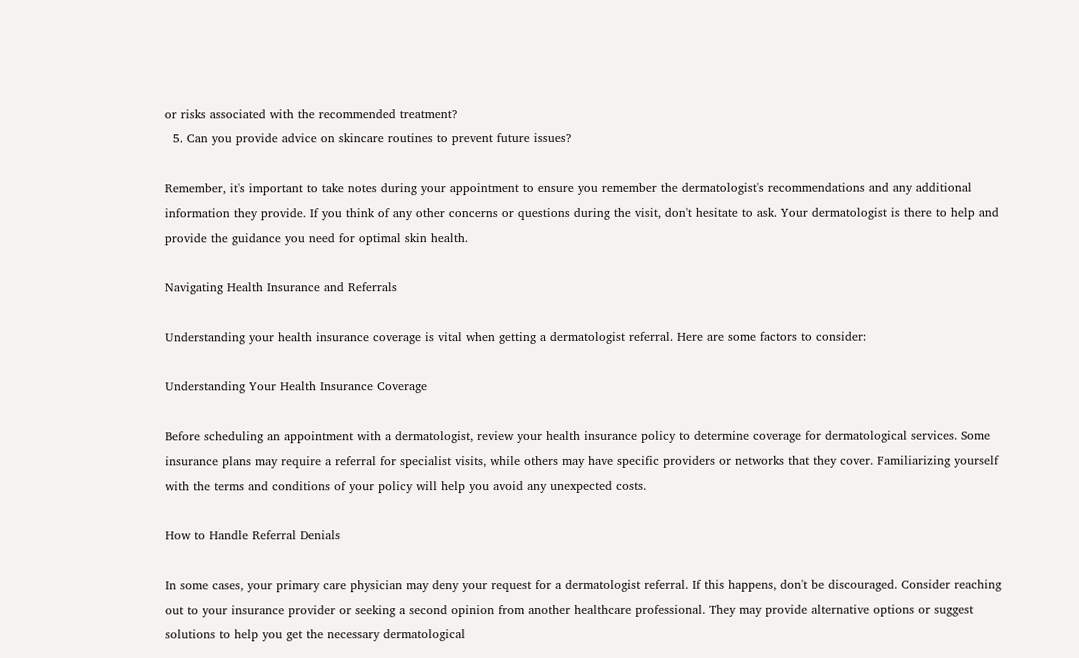or risks associated with the recommended treatment?
  5. Can you provide advice on skincare routines to prevent future issues?

Remember, it's important to take notes during your appointment to ensure you remember the dermatologist's recommendations and any additional information they provide. If you think of any other concerns or questions during the visit, don't hesitate to ask. Your dermatologist is there to help and provide the guidance you need for optimal skin health.

Navigating Health Insurance and Referrals

Understanding your health insurance coverage is vital when getting a dermatologist referral. Here are some factors to consider:

Understanding Your Health Insurance Coverage

Before scheduling an appointment with a dermatologist, review your health insurance policy to determine coverage for dermatological services. Some insurance plans may require a referral for specialist visits, while others may have specific providers or networks that they cover. Familiarizing yourself with the terms and conditions of your policy will help you avoid any unexpected costs.

How to Handle Referral Denials

In some cases, your primary care physician may deny your request for a dermatologist referral. If this happens, don't be discouraged. Consider reaching out to your insurance provider or seeking a second opinion from another healthcare professional. They may provide alternative options or suggest solutions to help you get the necessary dermatological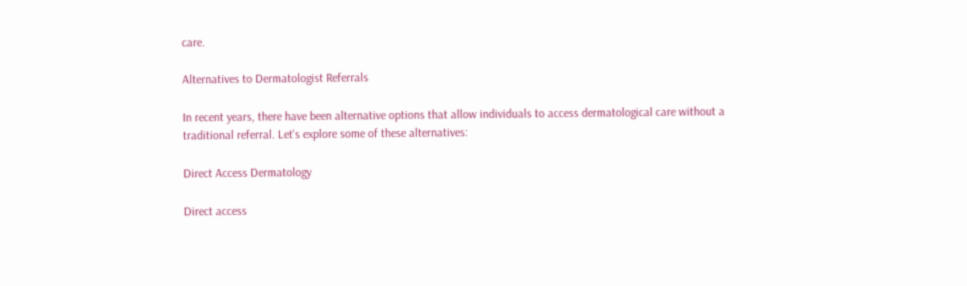care.

Alternatives to Dermatologist Referrals

In recent years, there have been alternative options that allow individuals to access dermatological care without a traditional referral. Let's explore some of these alternatives:

Direct Access Dermatology

Direct access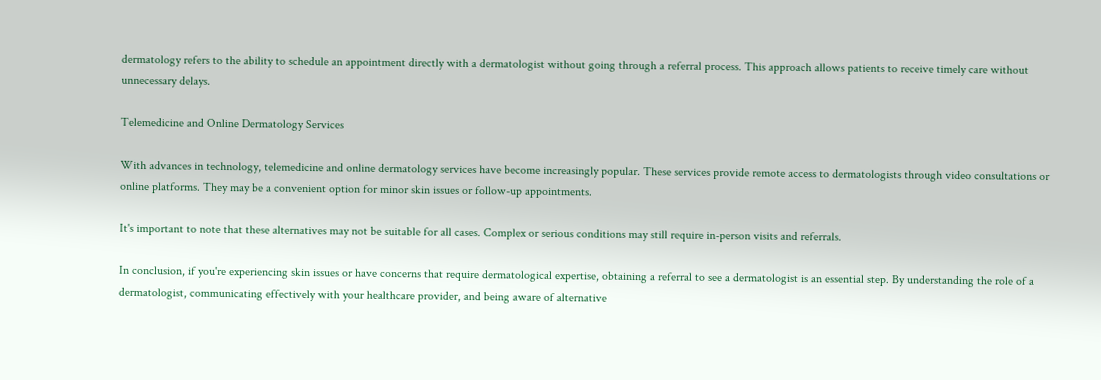dermatology refers to the ability to schedule an appointment directly with a dermatologist without going through a referral process. This approach allows patients to receive timely care without unnecessary delays.

Telemedicine and Online Dermatology Services

With advances in technology, telemedicine and online dermatology services have become increasingly popular. These services provide remote access to dermatologists through video consultations or online platforms. They may be a convenient option for minor skin issues or follow-up appointments.

It's important to note that these alternatives may not be suitable for all cases. Complex or serious conditions may still require in-person visits and referrals.

In conclusion, if you're experiencing skin issues or have concerns that require dermatological expertise, obtaining a referral to see a dermatologist is an essential step. By understanding the role of a dermatologist, communicating effectively with your healthcare provider, and being aware of alternative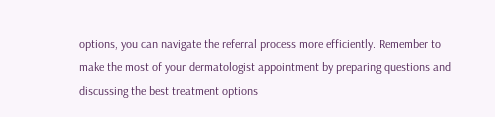options, you can navigate the referral process more efficiently. Remember to make the most of your dermatologist appointment by preparing questions and discussing the best treatment options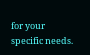for your specific needs.